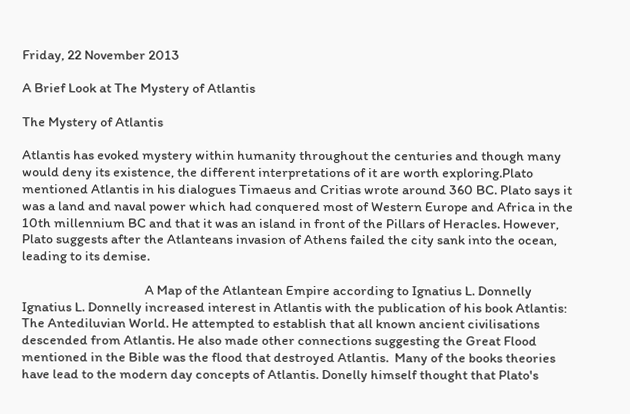Friday, 22 November 2013

A Brief Look at The Mystery of Atlantis

The Mystery of Atlantis

Atlantis has evoked mystery within humanity throughout the centuries and though many would deny its existence, the different interpretations of it are worth exploring.Plato mentioned Atlantis in his dialogues Timaeus and Critias wrote around 360 BC. Plato says it was a land and naval power which had conquered most of Western Europe and Africa in the 10th millennium BC and that it was an island in front of the Pillars of Heracles. However, Plato suggests after the Atlanteans invasion of Athens failed the city sank into the ocean, leading to its demise.

                                         A Map of the Atlantean Empire according to Ignatius L. Donnelly
Ignatius L. Donnelly increased interest in Atlantis with the publication of his book Atlantis: The Antediluvian World. He attempted to establish that all known ancient civilisations descended from Atlantis. He also made other connections suggesting the Great Flood mentioned in the Bible was the flood that destroyed Atlantis.  Many of the books theories have lead to the modern day concepts of Atlantis. Donelly himself thought that Plato's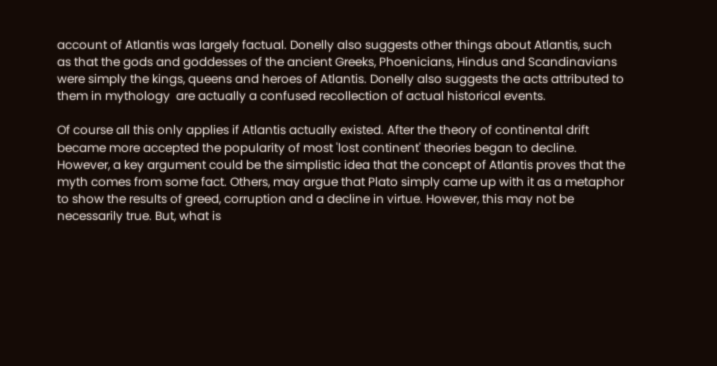account of Atlantis was largely factual. Donelly also suggests other things about Atlantis, such as that the gods and goddesses of the ancient Greeks, Phoenicians, Hindus and Scandinavians were simply the kings, queens and heroes of Atlantis. Donelly also suggests the acts attributed to them in mythology  are actually a confused recollection of actual historical events.

Of course all this only applies if Atlantis actually existed. After the theory of continental drift became more accepted the popularity of most 'lost continent' theories began to decline. However, a key argument could be the simplistic idea that the concept of Atlantis proves that the myth comes from some fact. Others, may argue that Plato simply came up with it as a metaphor to show the results of greed, corruption and a decline in virtue. However, this may not be necessarily true. But, what is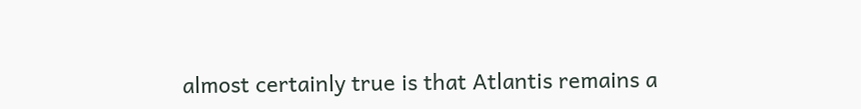almost certainly true is that Atlantis remains a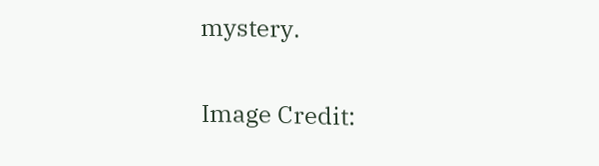mystery.

Image Credit: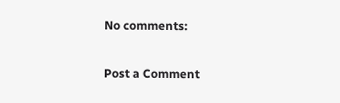No comments:

Post a Comment